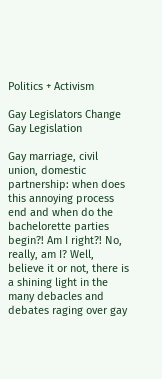Politics + Activism

Gay Legislators Change Gay Legislation

Gay marriage, civil union, domestic partnership: when does this annoying process end and when do the bachelorette parties begin?! Am I right?! No, really, am I? Well, believe it or not, there is a shining light in the many debacles and debates raging over gay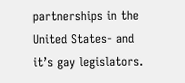partnerships in the United States- and it’s gay legislators.